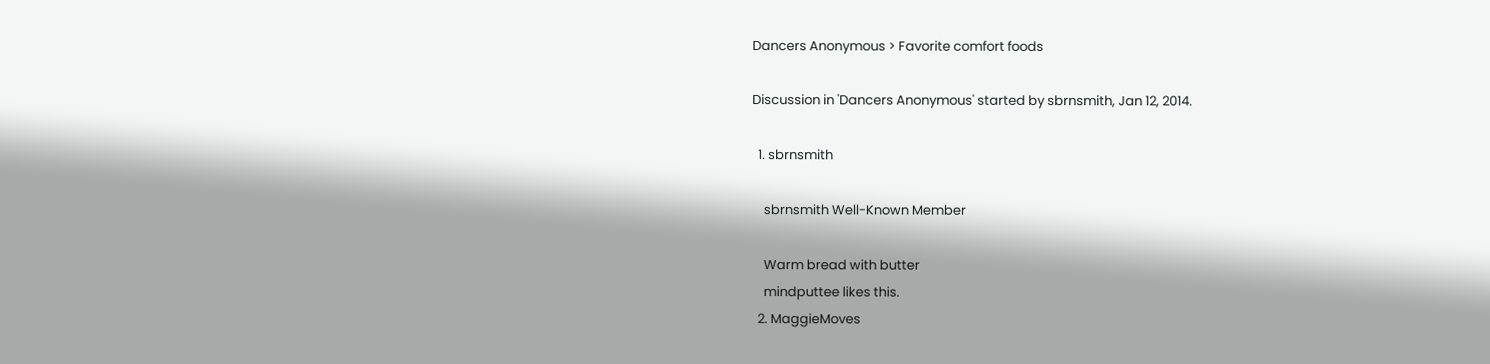Dancers Anonymous > Favorite comfort foods

Discussion in 'Dancers Anonymous' started by sbrnsmith, Jan 12, 2014.

  1. sbrnsmith

    sbrnsmith Well-Known Member

    Warm bread with butter
    mindputtee likes this.
  2. MaggieMoves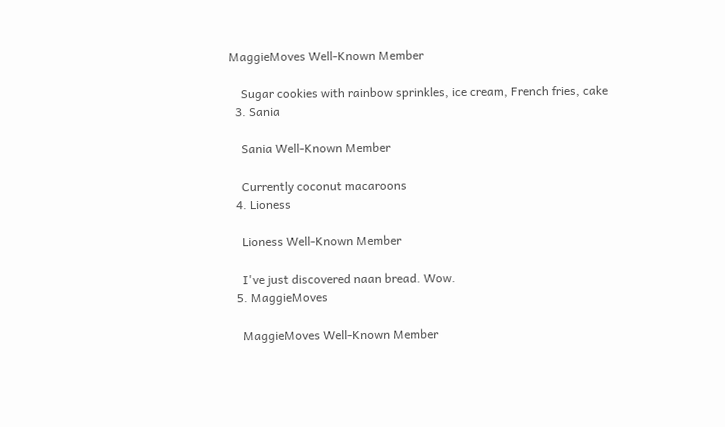MaggieMoves Well-Known Member

    Sugar cookies with rainbow sprinkles, ice cream, French fries, cake
  3. Sania

    Sania Well-Known Member

    Currently coconut macaroons
  4. Lioness

    Lioness Well-Known Member

    I've just discovered naan bread. Wow.
  5. MaggieMoves

    MaggieMoves Well-Known Member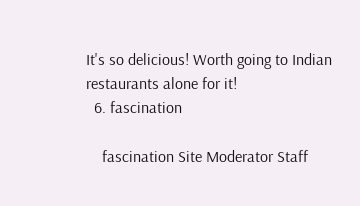It's so delicious! Worth going to Indian restaurants alone for it!
  6. fascination

    fascination Site Moderator Staff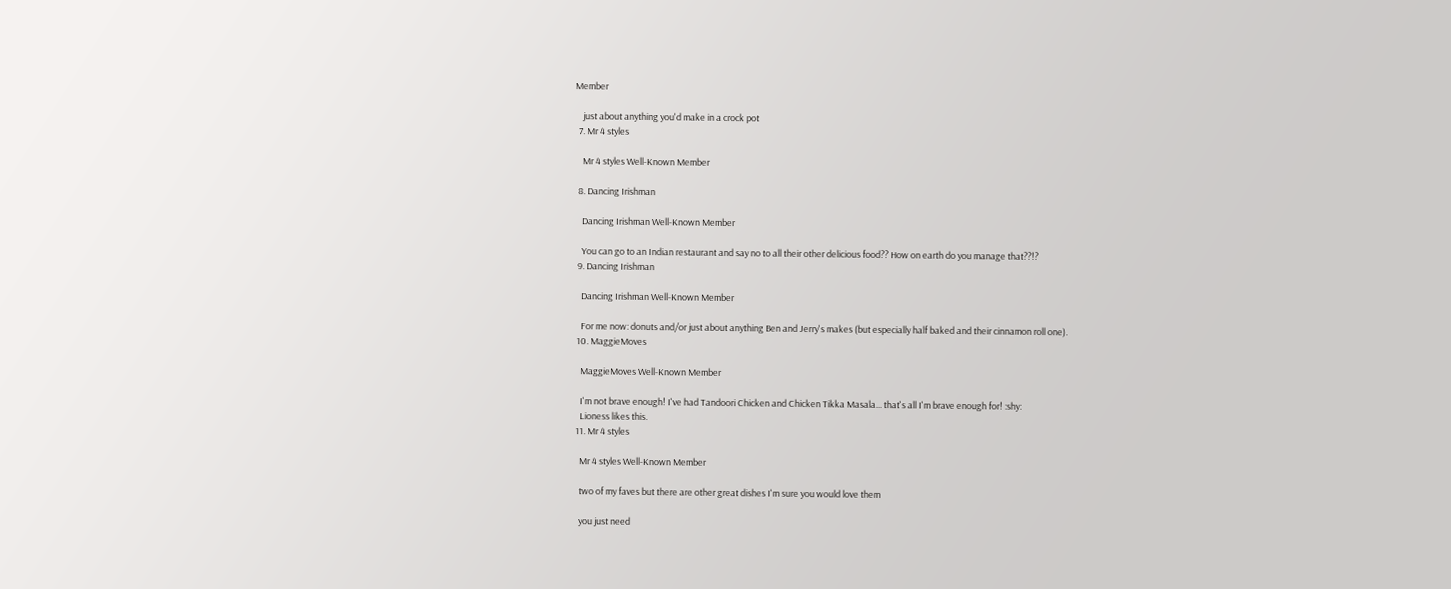Member

    just about anything you'd make in a crock pot
  7. Mr 4 styles

    Mr 4 styles Well-Known Member

  8. Dancing Irishman

    Dancing Irishman Well-Known Member

    You can go to an Indian restaurant and say no to all their other delicious food?? How on earth do you manage that??!?
  9. Dancing Irishman

    Dancing Irishman Well-Known Member

    For me now: donuts and/or just about anything Ben and Jerry's makes (but especially half baked and their cinnamon roll one).
  10. MaggieMoves

    MaggieMoves Well-Known Member

    I'm not brave enough! I've had Tandoori Chicken and Chicken Tikka Masala... that's all I'm brave enough for! :shy:
    Lioness likes this.
  11. Mr 4 styles

    Mr 4 styles Well-Known Member

    two of my faves but there are other great dishes I'm sure you would love them

    you just need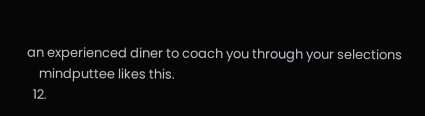an experienced diner to coach you through your selections
    mindputtee likes this.
  12.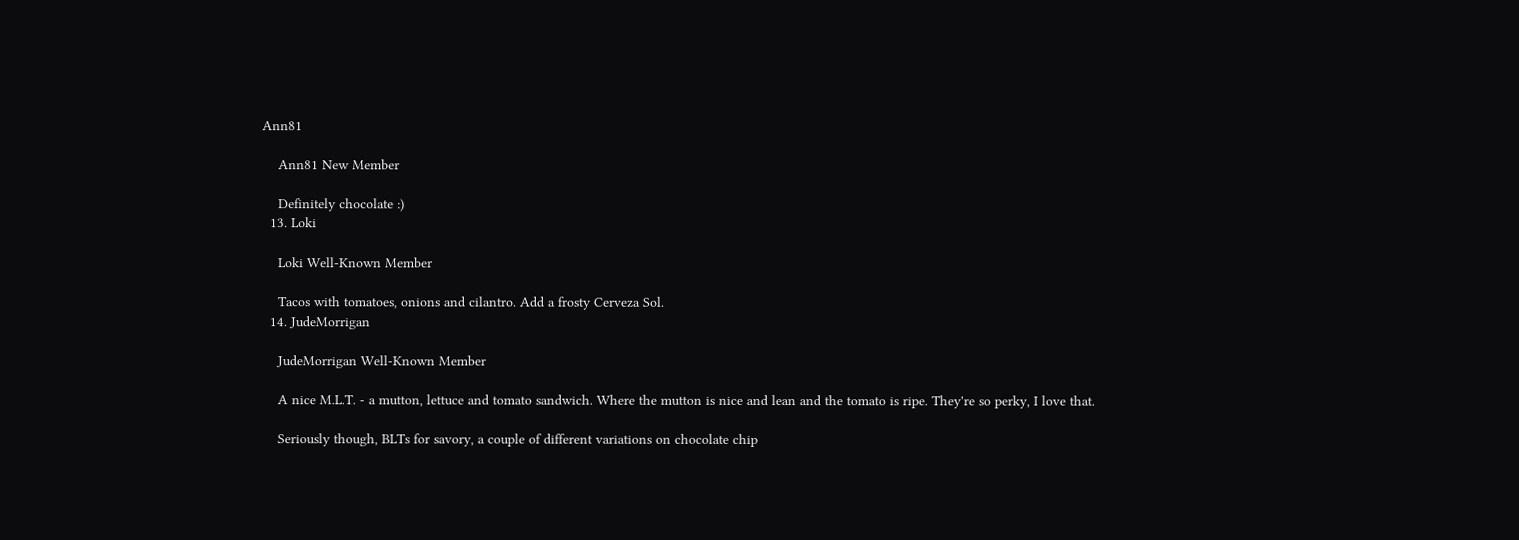Ann81

    Ann81 New Member

    Definitely chocolate :)
  13. Loki

    Loki Well-Known Member

    Tacos with tomatoes, onions and cilantro. Add a frosty Cerveza Sol.
  14. JudeMorrigan

    JudeMorrigan Well-Known Member

    A nice M.L.T. - a mutton, lettuce and tomato sandwich. Where the mutton is nice and lean and the tomato is ripe. They're so perky, I love that.

    Seriously though, BLTs for savory, a couple of different variations on chocolate chip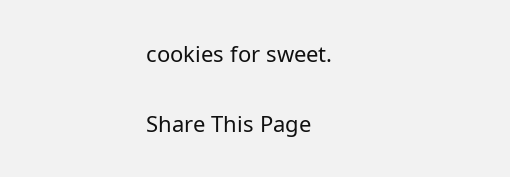cookies for sweet.

Share This Page